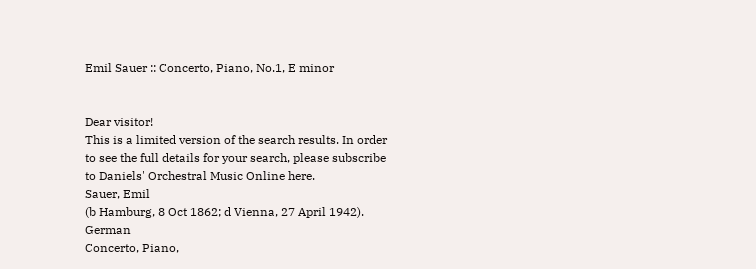Emil Sauer :: Concerto, Piano, No.1, E minor


Dear visitor!
This is a limited version of the search results. In order to see the full details for your search, please subscribe to Daniels' Orchestral Music Online here.
Sauer, Emil
(b Hamburg, 8 Oct 1862; d Vienna, 27 April 1942). German
Concerto, Piano,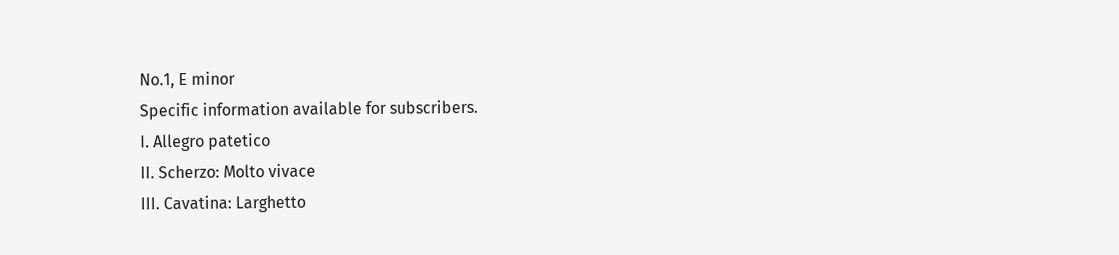No.1, E minor
Specific information available for subscribers.
I. Allegro patetico
II. Scherzo: Molto vivace
III. Cavatina: Larghetto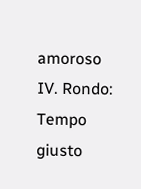amoroso
IV. Rondo: Tempo giusto